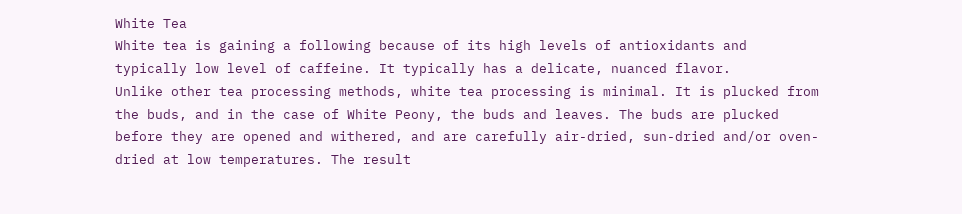White Tea
White tea is gaining a following because of its high levels of antioxidants and typically low level of caffeine. It typically has a delicate, nuanced flavor.
Unlike other tea processing methods, white tea processing is minimal. It is plucked from the buds, and in the case of White Peony, the buds and leaves. The buds are plucked before they are opened and withered, and are carefully air-dried, sun-dried and/or oven-dried at low temperatures. The result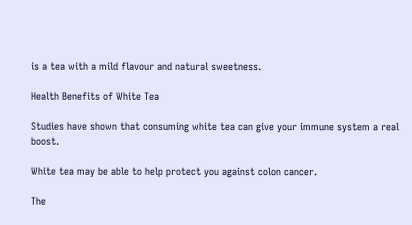is a tea with a mild flavour and natural sweetness.

Health Benefits of White Tea

Studies have shown that consuming white tea can give your immune system a real boost.

White tea may be able to help protect you against colon cancer.

The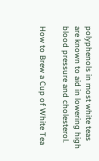polyphenols in most white teas are known to aid in lowering high blood pressure and cholesterol.

How to Brew a Cup of White Tea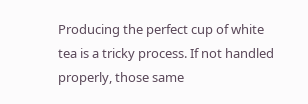Producing the perfect cup of white tea is a tricky process. If not handled properly, those same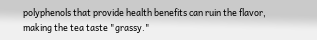polyphenols that provide health benefits can ruin the flavor, making the tea taste "grassy."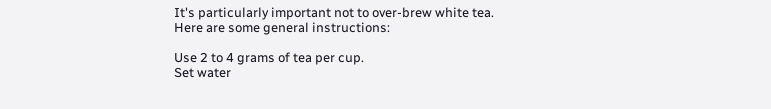It's particularly important not to over-brew white tea. Here are some general instructions:

Use 2 to 4 grams of tea per cup.
Set water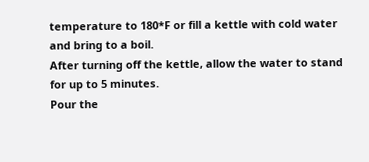temperature to 180*F or fill a kettle with cold water and bring to a boil.
After turning off the kettle, allow the water to stand for up to 5 minutes.
Pour the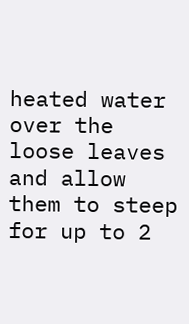heated water over the loose leaves and allow them to steep for up to 2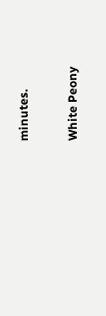minutes.

White Peony